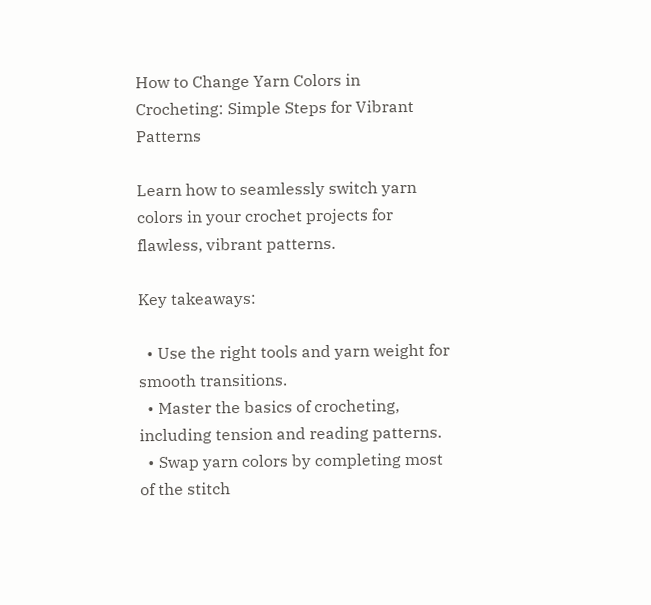How to Change Yarn Colors in Crocheting: Simple Steps for Vibrant Patterns

Learn how to seamlessly switch yarn colors in your crochet projects for flawless, vibrant patterns.

Key takeaways:

  • Use the right tools and yarn weight for smooth transitions.
  • Master the basics of crocheting, including tension and reading patterns.
  • Swap yarn colors by completing most of the stitch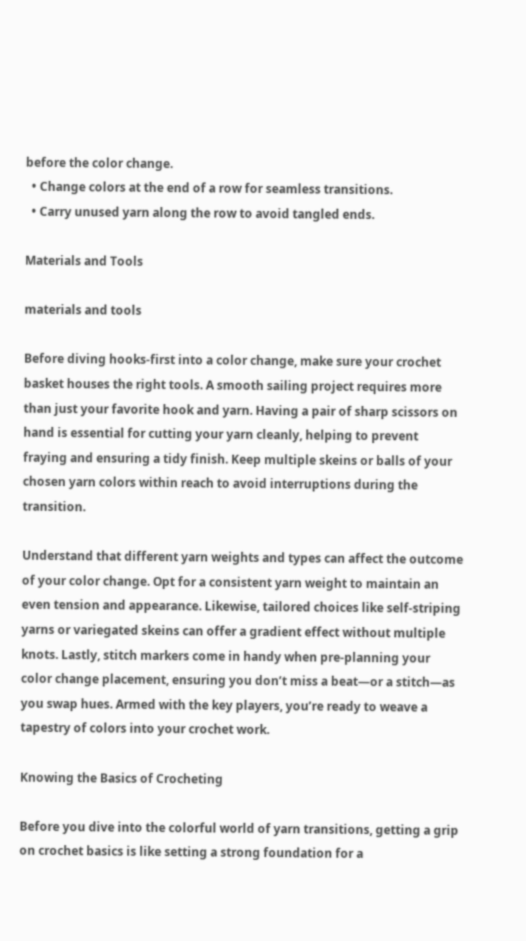before the color change.
  • Change colors at the end of a row for seamless transitions.
  • Carry unused yarn along the row to avoid tangled ends.

Materials and Tools

materials and tools

Before diving hooks-first into a color change, make sure your crochet basket houses the right tools. A smooth sailing project requires more than just your favorite hook and yarn. Having a pair of sharp scissors on hand is essential for cutting your yarn cleanly, helping to prevent fraying and ensuring a tidy finish. Keep multiple skeins or balls of your chosen yarn colors within reach to avoid interruptions during the transition.

Understand that different yarn weights and types can affect the outcome of your color change. Opt for a consistent yarn weight to maintain an even tension and appearance. Likewise, tailored choices like self-striping yarns or variegated skeins can offer a gradient effect without multiple knots. Lastly, stitch markers come in handy when pre-planning your color change placement, ensuring you don’t miss a beat—or a stitch—as you swap hues. Armed with the key players, you’re ready to weave a tapestry of colors into your crochet work.

Knowing the Basics of Crocheting

Before you dive into the colorful world of yarn transitions, getting a grip on crochet basics is like setting a strong foundation for a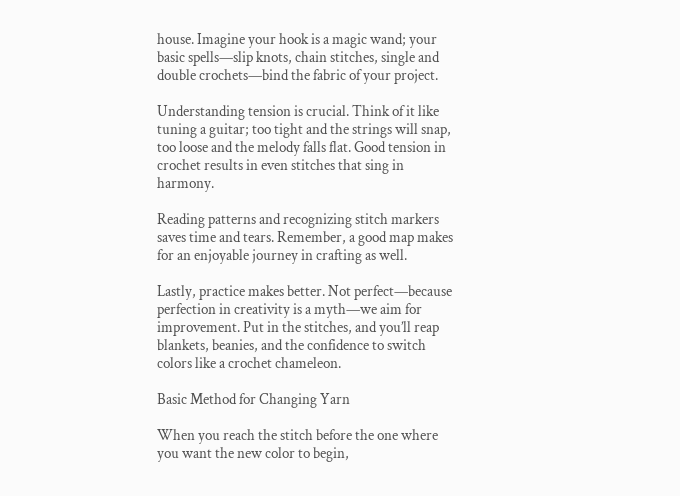house. Imagine your hook is a magic wand; your basic spells—slip knots, chain stitches, single and double crochets—bind the fabric of your project.

Understanding tension is crucial. Think of it like tuning a guitar; too tight and the strings will snap, too loose and the melody falls flat. Good tension in crochet results in even stitches that sing in harmony.

Reading patterns and recognizing stitch markers saves time and tears. Remember, a good map makes for an enjoyable journey in crafting as well.

Lastly, practice makes better. Not perfect—because perfection in creativity is a myth—we aim for improvement. Put in the stitches, and you’ll reap blankets, beanies, and the confidence to switch colors like a crochet chameleon.

Basic Method for Changing Yarn

When you reach the stitch before the one where you want the new color to begin,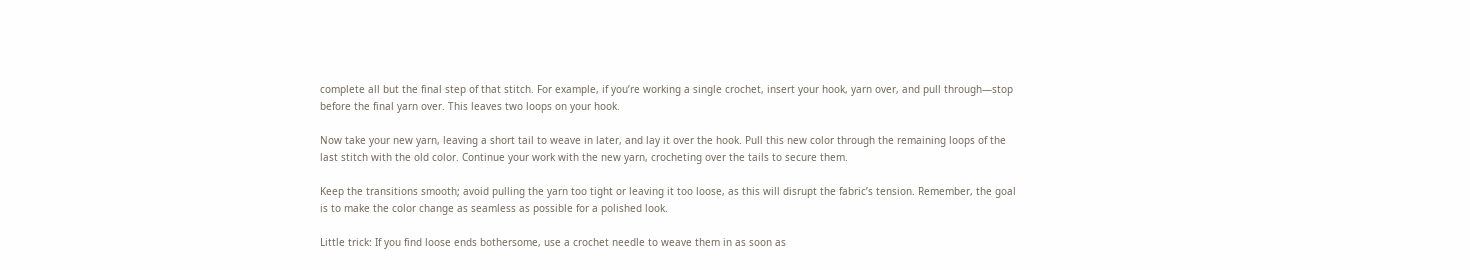complete all but the final step of that stitch. For example, if you’re working a single crochet, insert your hook, yarn over, and pull through—stop before the final yarn over. This leaves two loops on your hook.

Now take your new yarn, leaving a short tail to weave in later, and lay it over the hook. Pull this new color through the remaining loops of the last stitch with the old color. Continue your work with the new yarn, crocheting over the tails to secure them.

Keep the transitions smooth; avoid pulling the yarn too tight or leaving it too loose, as this will disrupt the fabric’s tension. Remember, the goal is to make the color change as seamless as possible for a polished look.

Little trick: If you find loose ends bothersome, use a crochet needle to weave them in as soon as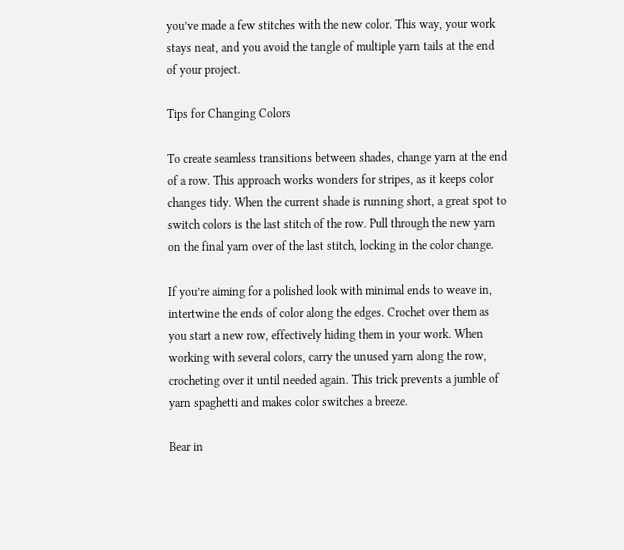you’ve made a few stitches with the new color. This way, your work stays neat, and you avoid the tangle of multiple yarn tails at the end of your project.

Tips for Changing Colors

To create seamless transitions between shades, change yarn at the end of a row. This approach works wonders for stripes, as it keeps color changes tidy. When the current shade is running short, a great spot to switch colors is the last stitch of the row. Pull through the new yarn on the final yarn over of the last stitch, locking in the color change.

If you’re aiming for a polished look with minimal ends to weave in, intertwine the ends of color along the edges. Crochet over them as you start a new row, effectively hiding them in your work. When working with several colors, carry the unused yarn along the row, crocheting over it until needed again. This trick prevents a jumble of yarn spaghetti and makes color switches a breeze.

Bear in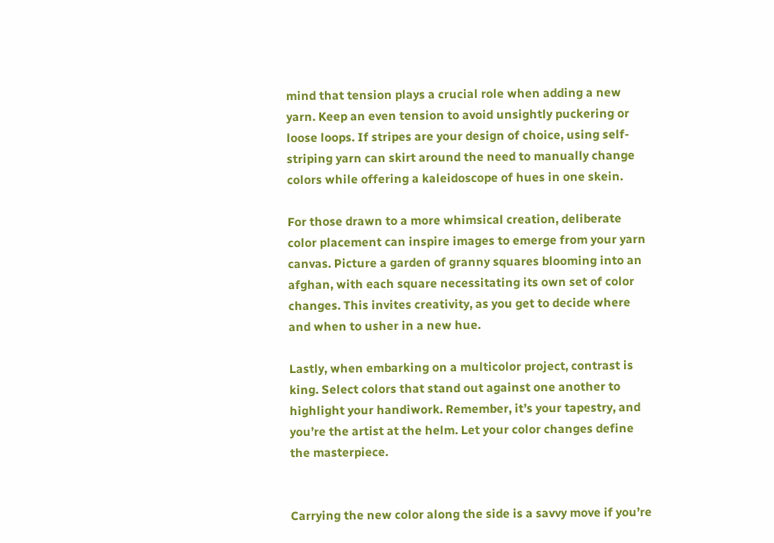mind that tension plays a crucial role when adding a new yarn. Keep an even tension to avoid unsightly puckering or loose loops. If stripes are your design of choice, using self-striping yarn can skirt around the need to manually change colors while offering a kaleidoscope of hues in one skein.

For those drawn to a more whimsical creation, deliberate color placement can inspire images to emerge from your yarn canvas. Picture a garden of granny squares blooming into an afghan, with each square necessitating its own set of color changes. This invites creativity, as you get to decide where and when to usher in a new hue.

Lastly, when embarking on a multicolor project, contrast is king. Select colors that stand out against one another to highlight your handiwork. Remember, it’s your tapestry, and you’re the artist at the helm. Let your color changes define the masterpiece.


Carrying the new color along the side is a savvy move if you’re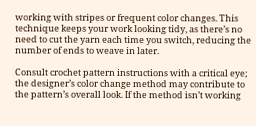working with stripes or frequent color changes. This technique keeps your work looking tidy, as there’s no need to cut the yarn each time you switch, reducing the number of ends to weave in later.

Consult crochet pattern instructions with a critical eye; the designer’s color change method may contribute to the pattern’s overall look. If the method isn’t working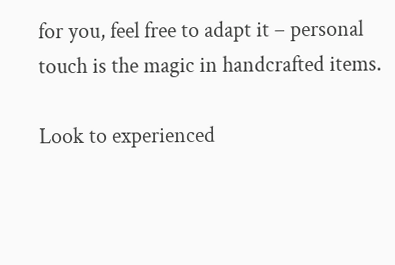for you, feel free to adapt it – personal touch is the magic in handcrafted items.

Look to experienced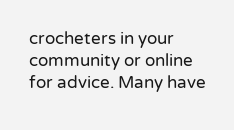crocheters in your community or online for advice. Many have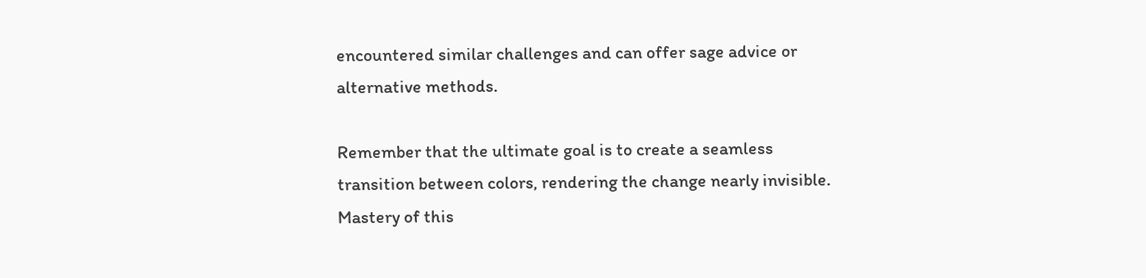encountered similar challenges and can offer sage advice or alternative methods.

Remember that the ultimate goal is to create a seamless transition between colors, rendering the change nearly invisible. Mastery of this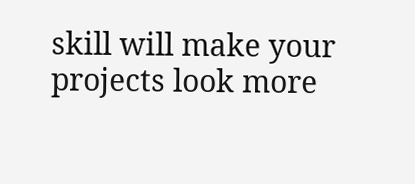skill will make your projects look more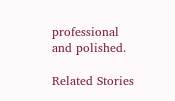professional and polished.

Related Stories